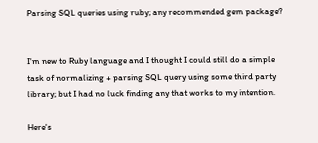Parsing SQL queries using ruby; any recommended gem package?


I'm new to Ruby language and I thought I could still do a simple task of normalizing + parsing SQL query using some third party library; but I had no luck finding any that works to my intention.

Here's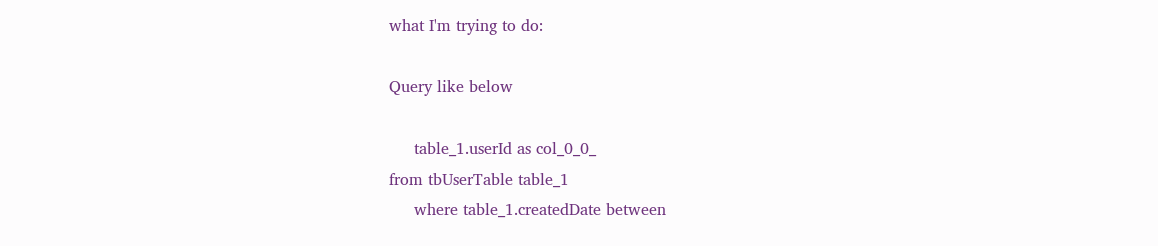what I'm trying to do:

Query like below

     table_1.userId as col_0_0_
from tbUserTable table_1
     where table_1.createdDate between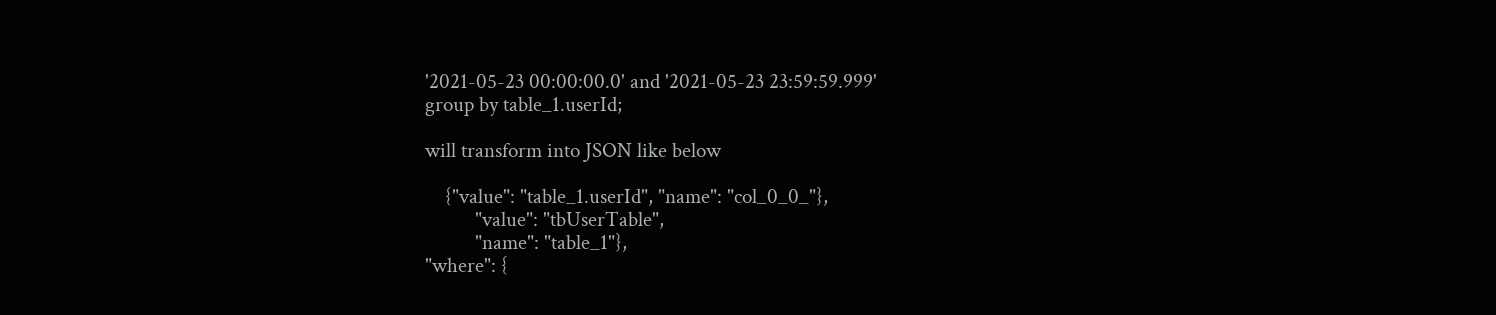'2021-05-23 00:00:00.0' and '2021-05-23 23:59:59.999'
group by table_1.userId;

will transform into JSON like below

    {"value": "table_1.userId", "name": "col_0_0_"},
          "value": "tbUserTable",
          "name": "table_1"},
"where": {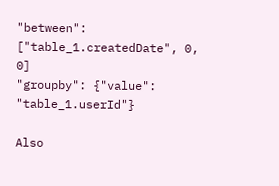"between": ["table_1.createdDate", 0, 0]
"groupby": {"value": "table_1.userId"}

Also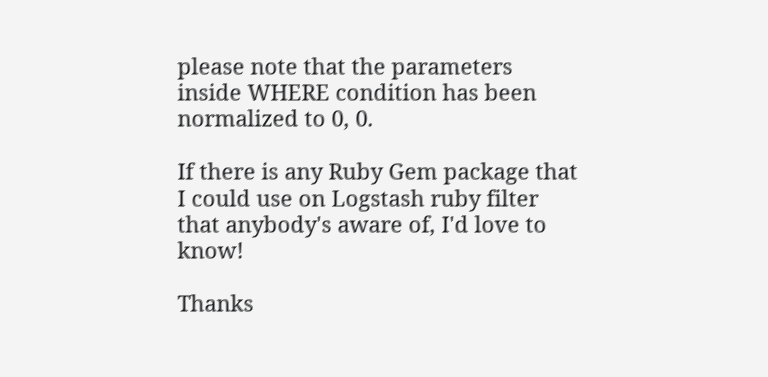please note that the parameters inside WHERE condition has been normalized to 0, 0.

If there is any Ruby Gem package that I could use on Logstash ruby filter that anybody's aware of, I'd love to know!

Thanks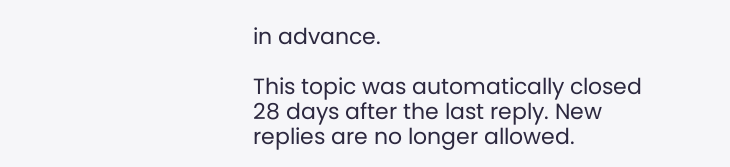in advance.

This topic was automatically closed 28 days after the last reply. New replies are no longer allowed.